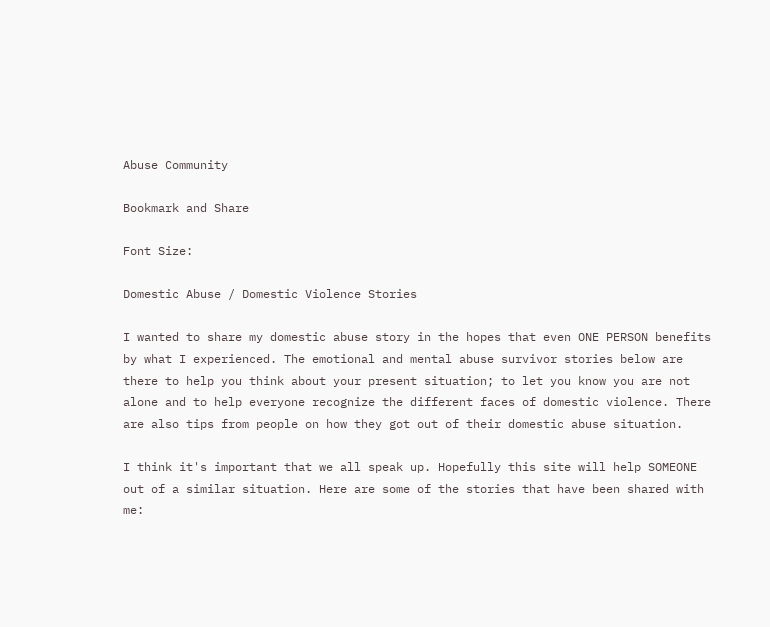Abuse Community

Bookmark and Share

Font Size:

Domestic Abuse / Domestic Violence Stories

I wanted to share my domestic abuse story in the hopes that even ONE PERSON benefits by what I experienced. The emotional and mental abuse survivor stories below are there to help you think about your present situation; to let you know you are not alone and to help everyone recognize the different faces of domestic violence. There are also tips from people on how they got out of their domestic abuse situation.

I think it's important that we all speak up. Hopefully this site will help SOMEONE out of a similar situation. Here are some of the stories that have been shared with me: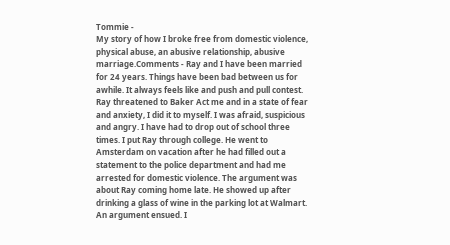Tommie -
My story of how I broke free from domestic violence, physical abuse, an abusive relationship, abusive marriage.Comments - Ray and I have been married for 24 years. Things have been bad between us for awhile. It always feels like and push and pull contest. Ray threatened to Baker Act me and in a state of fear and anxiety, I did it to myself. I was afraid, suspicious and angry. I have had to drop out of school three times. I put Ray through college. He went to Amsterdam on vacation after he had filled out a statement to the police department and had me arrested for domestic violence. The argument was about Ray coming home late. He showed up after drinking a glass of wine in the parking lot at Walmart. An argument ensued. I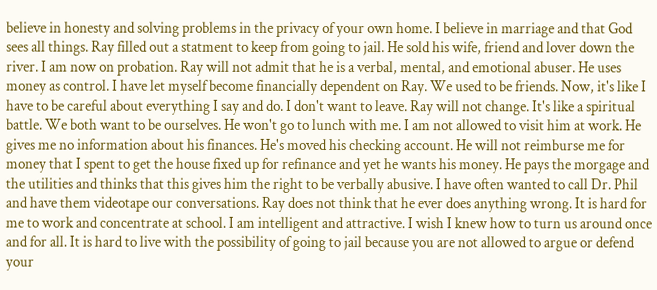believe in honesty and solving problems in the privacy of your own home. I believe in marriage and that God sees all things. Ray filled out a statment to keep from going to jail. He sold his wife, friend and lover down the river. I am now on probation. Ray will not admit that he is a verbal, mental, and emotional abuser. He uses money as control. I have let myself become financially dependent on Ray. We used to be friends. Now, it's like I have to be careful about everything I say and do. I don't want to leave. Ray will not change. It's like a spiritual battle. We both want to be ourselves. He won't go to lunch with me. I am not allowed to visit him at work. He gives me no information about his finances. He's moved his checking account. He will not reimburse me for money that I spent to get the house fixed up for refinance and yet he wants his money. He pays the morgage and the utilities and thinks that this gives him the right to be verbally abusive. I have often wanted to call Dr. Phil and have them videotape our conversations. Ray does not think that he ever does anything wrong. It is hard for me to work and concentrate at school. I am intelligent and attractive. I wish I knew how to turn us around once and for all. It is hard to live with the possibility of going to jail because you are not allowed to argue or defend your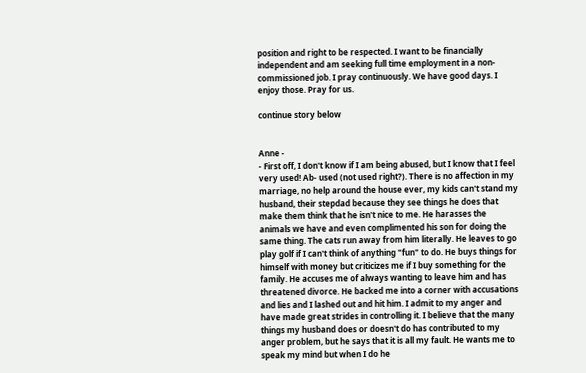position and right to be respected. I want to be financially independent and am seeking full time employment in a non-commissioned job. I pray continuously. We have good days. I enjoy those. Pray for us.

continue story below


Anne -
- First off, I don't know if I am being abused, but I know that I feel very used! Ab- used (not used right?). There is no affection in my marriage, no help around the house ever, my kids can't stand my husband, their stepdad because they see things he does that make them think that he isn't nice to me. He harasses the animals we have and even complimented his son for doing the same thing. The cats run away from him literally. He leaves to go play golf if I can't think of anything "fun" to do. He buys things for himself with money but criticizes me if I buy something for the family. He accuses me of always wanting to leave him and has threatened divorce. He backed me into a corner with accusations and lies and I lashed out and hit him. I admit to my anger and have made great strides in controlling it. I believe that the many things my husband does or doesn't do has contributed to my anger problem, but he says that it is all my fault. He wants me to speak my mind but when I do he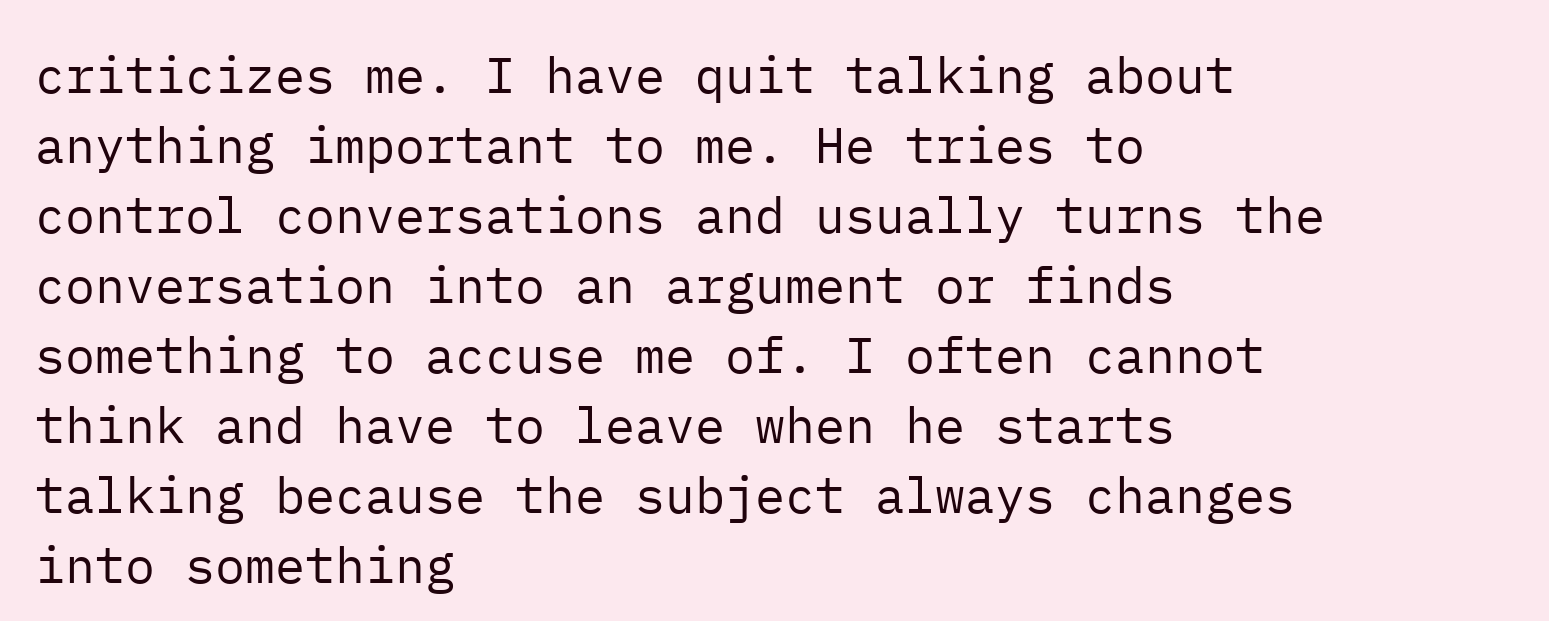criticizes me. I have quit talking about anything important to me. He tries to control conversations and usually turns the conversation into an argument or finds something to accuse me of. I often cannot think and have to leave when he starts talking because the subject always changes into something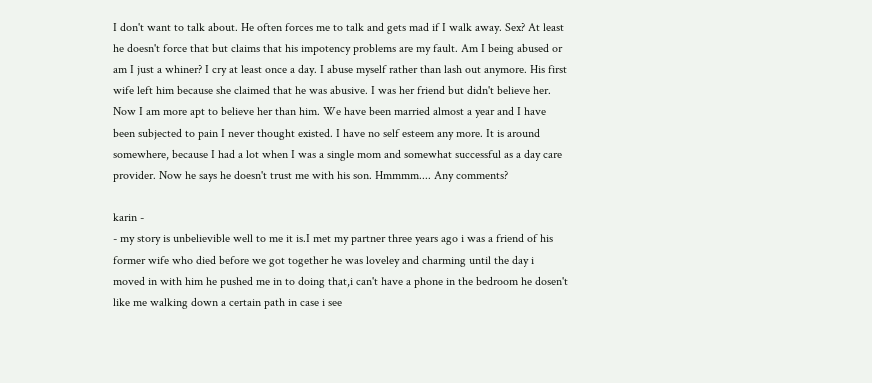I don't want to talk about. He often forces me to talk and gets mad if I walk away. Sex? At least he doesn't force that but claims that his impotency problems are my fault. Am I being abused or am I just a whiner? I cry at least once a day. I abuse myself rather than lash out anymore. His first wife left him because she claimed that he was abusive. I was her friend but didn't believe her. Now I am more apt to believe her than him. We have been married almost a year and I have been subjected to pain I never thought existed. I have no self esteem any more. It is around somewhere, because I had a lot when I was a single mom and somewhat successful as a day care provider. Now he says he doesn't trust me with his son. Hmmmm.... Any comments?

karin -
- my story is unbelievible well to me it is.I met my partner three years ago i was a friend of his former wife who died before we got together he was loveley and charming until the day i moved in with him he pushed me in to doing that,i can't have a phone in the bedroom he dosen't like me walking down a certain path in case i see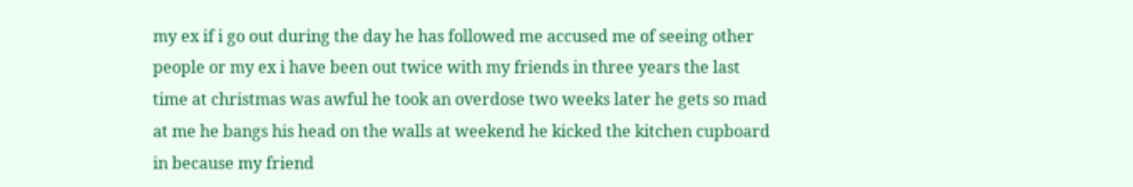my ex if i go out during the day he has followed me accused me of seeing other people or my ex i have been out twice with my friends in three years the last time at christmas was awful he took an overdose two weeks later he gets so mad at me he bangs his head on the walls at weekend he kicked the kitchen cupboard in because my friend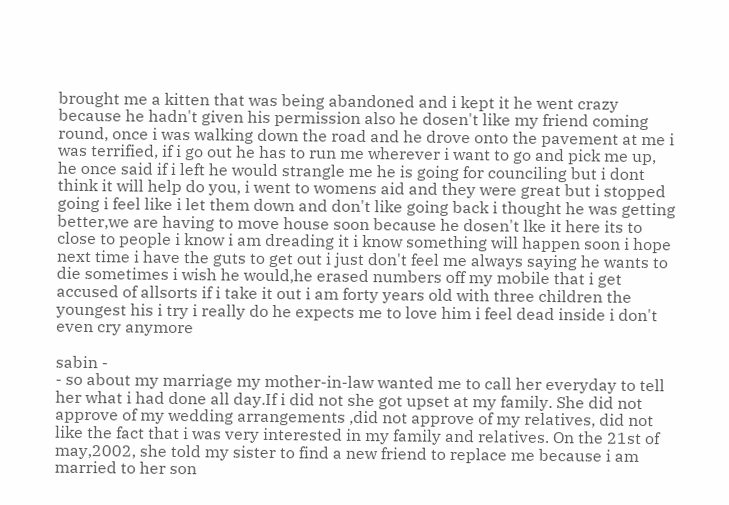brought me a kitten that was being abandoned and i kept it he went crazy because he hadn't given his permission also he dosen't like my friend coming round, once i was walking down the road and he drove onto the pavement at me i was terrified, if i go out he has to run me wherever i want to go and pick me up, he once said if i left he would strangle me he is going for counciling but i dont think it will help do you, i went to womens aid and they were great but i stopped going i feel like i let them down and don't like going back i thought he was getting better,we are having to move house soon because he dosen't lke it here its to close to people i know i am dreading it i know something will happen soon i hope next time i have the guts to get out i just don't feel me always saying he wants to die sometimes i wish he would,he erased numbers off my mobile that i get accused of allsorts if i take it out i am forty years old with three children the youngest his i try i really do he expects me to love him i feel dead inside i don't even cry anymore

sabin -
- so about my marriage my mother-in-law wanted me to call her everyday to tell her what i had done all day.If i did not she got upset at my family. She did not approve of my wedding arrangements ,did not approve of my relatives, did not like the fact that i was very interested in my family and relatives. On the 21st of may,2002, she told my sister to find a new friend to replace me because i am married to her son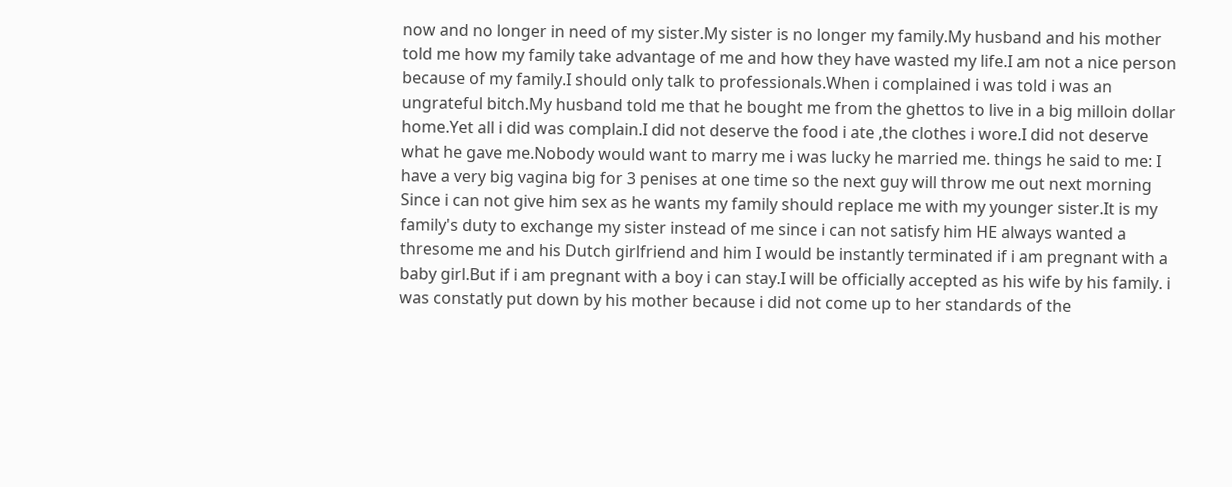now and no longer in need of my sister.My sister is no longer my family.My husband and his mother told me how my family take advantage of me and how they have wasted my life.I am not a nice person because of my family.I should only talk to professionals.When i complained i was told i was an ungrateful bitch.My husband told me that he bought me from the ghettos to live in a big milloin dollar home.Yet all i did was complain.I did not deserve the food i ate ,the clothes i wore.I did not deserve what he gave me.Nobody would want to marry me i was lucky he married me. things he said to me: I have a very big vagina big for 3 penises at one time so the next guy will throw me out next morning Since i can not give him sex as he wants my family should replace me with my younger sister.It is my family's duty to exchange my sister instead of me since i can not satisfy him HE always wanted a thresome me and his Dutch girlfriend and him I would be instantly terminated if i am pregnant with a baby girl.But if i am pregnant with a boy i can stay.I will be officially accepted as his wife by his family. i was constatly put down by his mother because i did not come up to her standards of the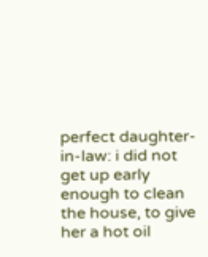perfect daughter-in-law: i did not get up early enough to clean the house, to give her a hot oil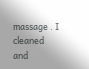massage . I cleaned and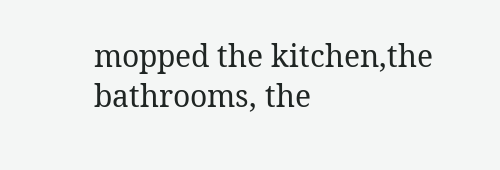mopped the kitchen,the bathrooms, the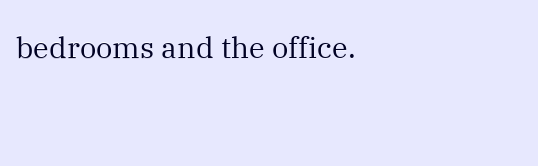bedrooms and the office.